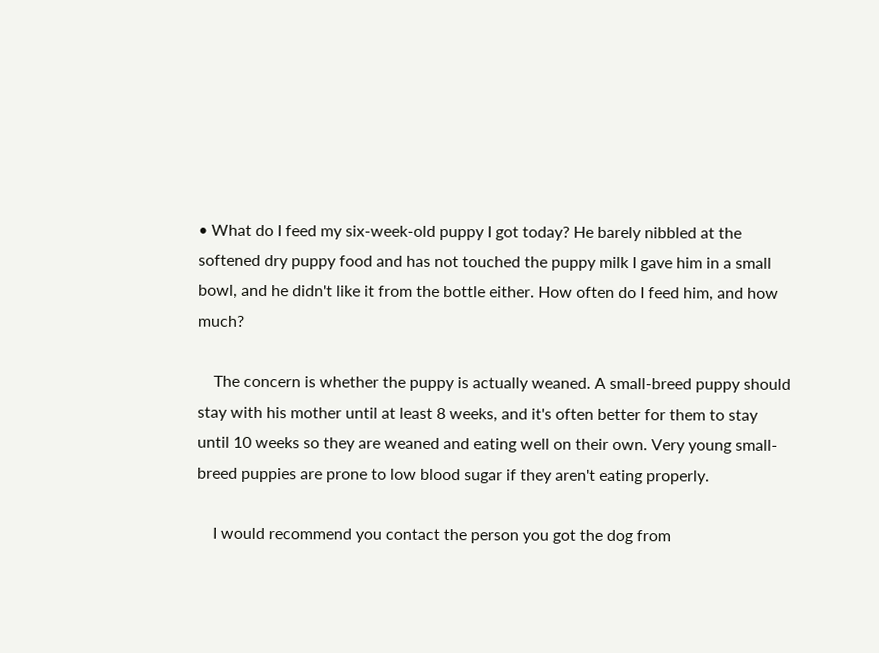• What do I feed my six-week-old puppy I got today? He barely nibbled at the softened dry puppy food and has not touched the puppy milk I gave him in a small bowl, and he didn't like it from the bottle either. How often do I feed him, and how much?

    The concern is whether the puppy is actually weaned. A small-breed puppy should stay with his mother until at least 8 weeks, and it's often better for them to stay until 10 weeks so they are weaned and eating well on their own. Very young small-breed puppies are prone to low blood sugar if they aren't eating properly.

    I would recommend you contact the person you got the dog from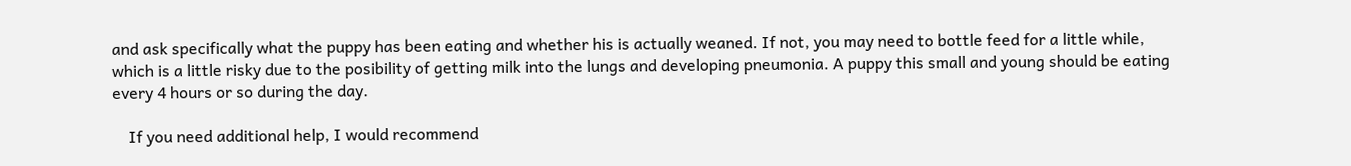and ask specifically what the puppy has been eating and whether his is actually weaned. If not, you may need to bottle feed for a little while, which is a little risky due to the posibility of getting milk into the lungs and developing pneumonia. A puppy this small and young should be eating every 4 hours or so during the day.

    If you need additional help, I would recommend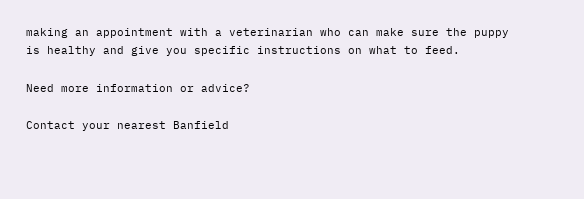making an appointment with a veterinarian who can make sure the puppy is healthy and give you specific instructions on what to feed.

Need more information or advice?

Contact your nearest Banfield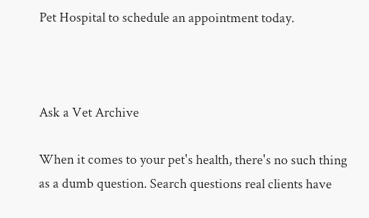Pet Hospital to schedule an appointment today.



Ask a Vet Archive

When it comes to your pet's health, there's no such thing as a dumb question. Search questions real clients have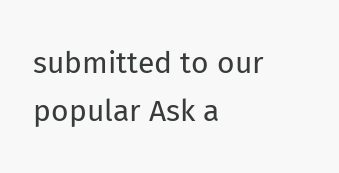submitted to our popular Ask a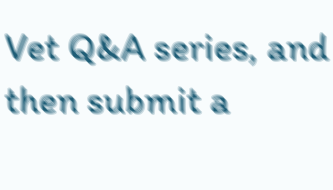Vet Q&A series, and then submit a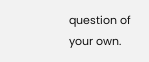question of your own.